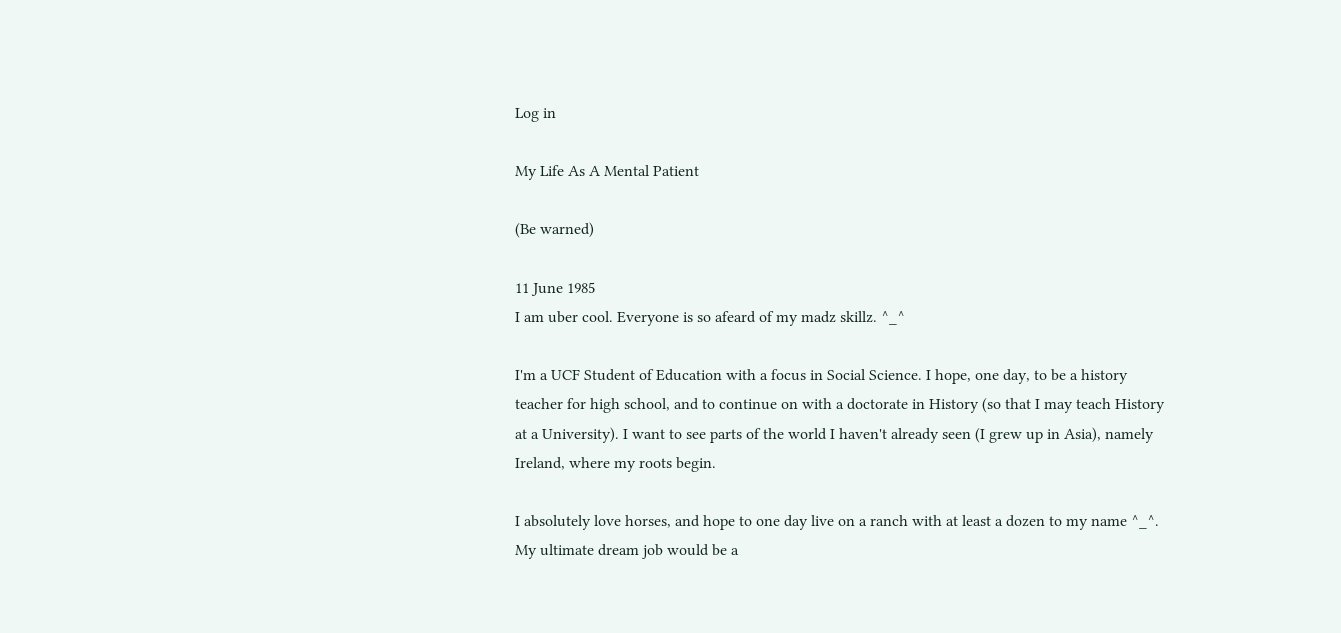Log in

My Life As A Mental Patient

(Be warned)

11 June 1985
I am uber cool. Everyone is so afeard of my madz skillz. ^_^

I'm a UCF Student of Education with a focus in Social Science. I hope, one day, to be a history teacher for high school, and to continue on with a doctorate in History (so that I may teach History at a University). I want to see parts of the world I haven't already seen (I grew up in Asia), namely Ireland, where my roots begin.

I absolutely love horses, and hope to one day live on a ranch with at least a dozen to my name ^_^. My ultimate dream job would be a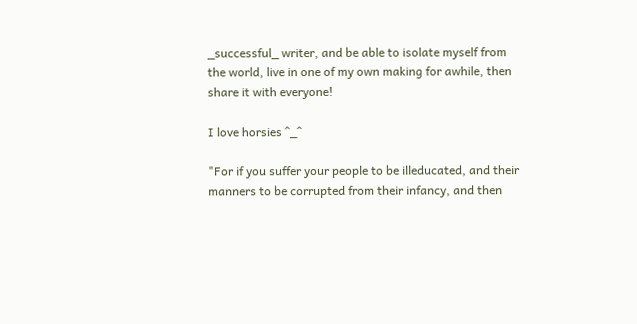_successful_ writer, and be able to isolate myself from the world, live in one of my own making for awhile, then share it with everyone!

I love horsies ^_^

"For if you suffer your people to be illeducated, and their manners to be corrupted from their infancy, and then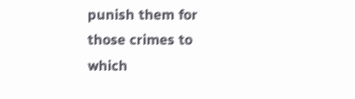punish them for those crimes to which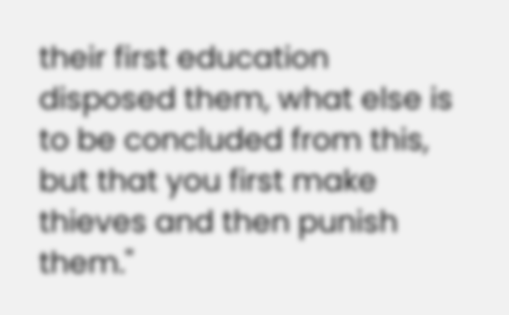their first education disposed them, what else is to be concluded from this, but that you first make thieves and then punish them."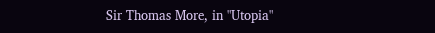Sir Thomas More, in "Utopia"